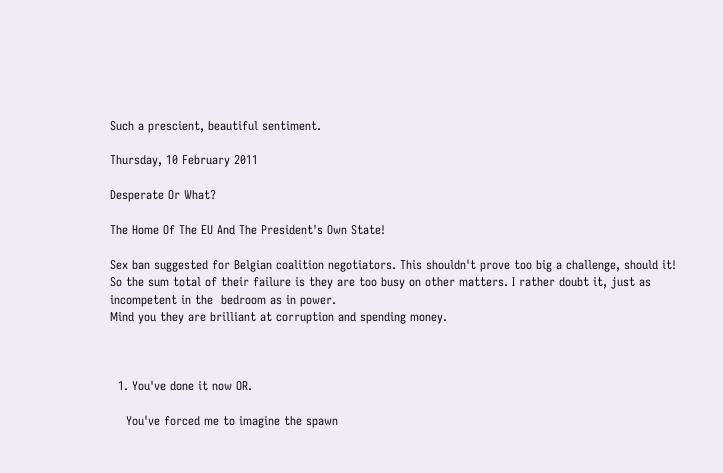Such a prescient, beautiful sentiment.

Thursday, 10 February 2011

Desperate Or What?

The Home Of The EU And The President's Own State!

Sex ban suggested for Belgian coalition negotiators. This shouldn't prove too big a challenge, should it!
So the sum total of their failure is they are too busy on other matters. I rather doubt it, just as incompetent in the  bedroom as in power.
Mind you they are brilliant at corruption and spending money.



  1. You've done it now OR.

    You've forced me to imagine the spawn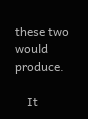these two would produce.

    It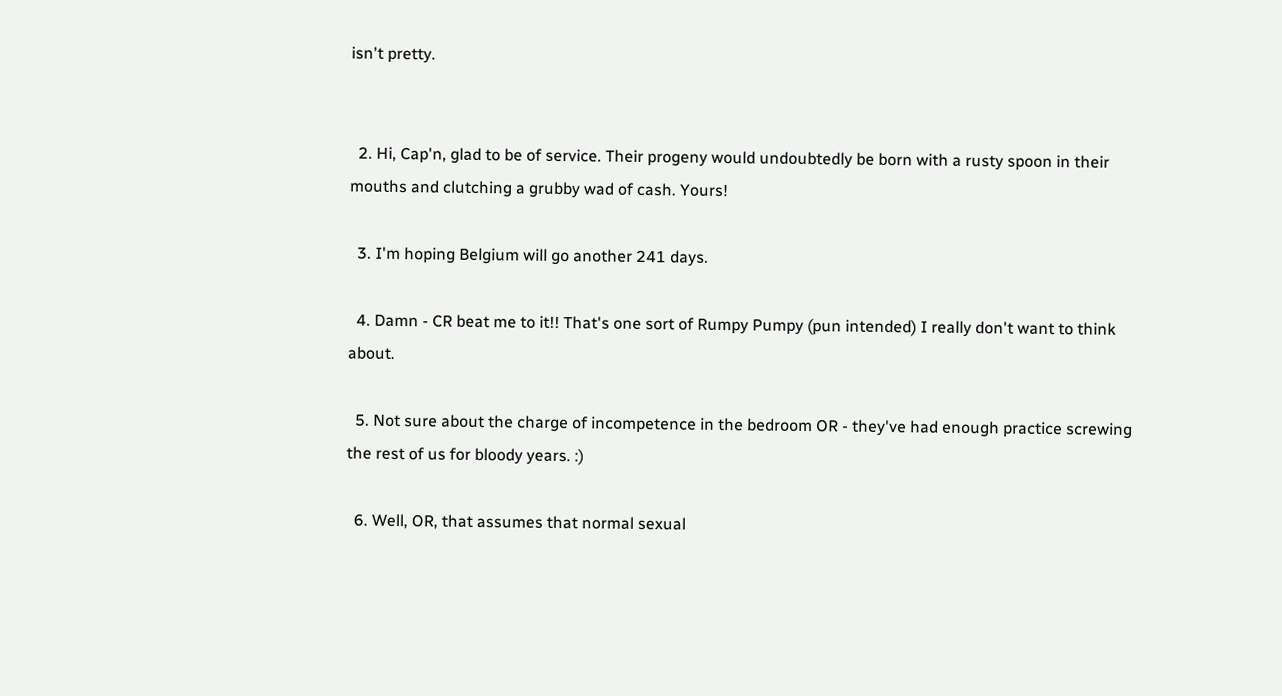isn't pretty.


  2. Hi, Cap'n, glad to be of service. Their progeny would undoubtedly be born with a rusty spoon in their mouths and clutching a grubby wad of cash. Yours!

  3. I'm hoping Belgium will go another 241 days.

  4. Damn - CR beat me to it!! That's one sort of Rumpy Pumpy (pun intended) I really don't want to think about.

  5. Not sure about the charge of incompetence in the bedroom OR - they've had enough practice screwing the rest of us for bloody years. :)

  6. Well, OR, that assumes that normal sexual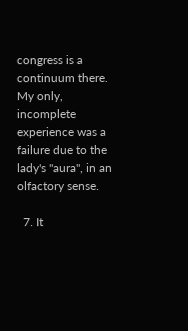congress is a continuum there. My only, incomplete experience was a failure due to the lady's "aura", in an olfactory sense.

  7. It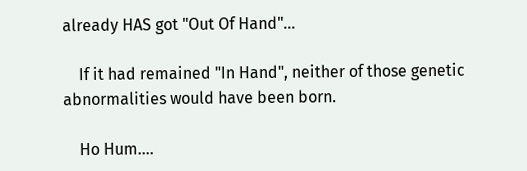already HAS got "Out Of Hand"...

    If it had remained "In Hand", neither of those genetic abnormalities would have been born.

    Ho Hum....